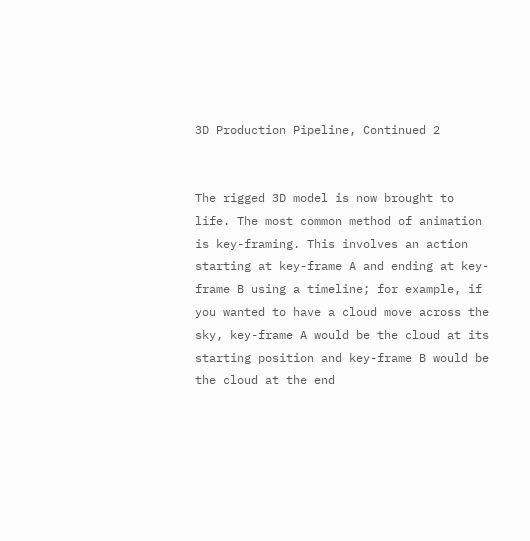3D Production Pipeline, Continued 2


The rigged 3D model is now brought to life. The most common method of animation is key-framing. This involves an action starting at key-frame A and ending at key-frame B using a timeline; for example, if you wanted to have a cloud move across the sky, key-frame A would be the cloud at its starting position and key-frame B would be the cloud at the end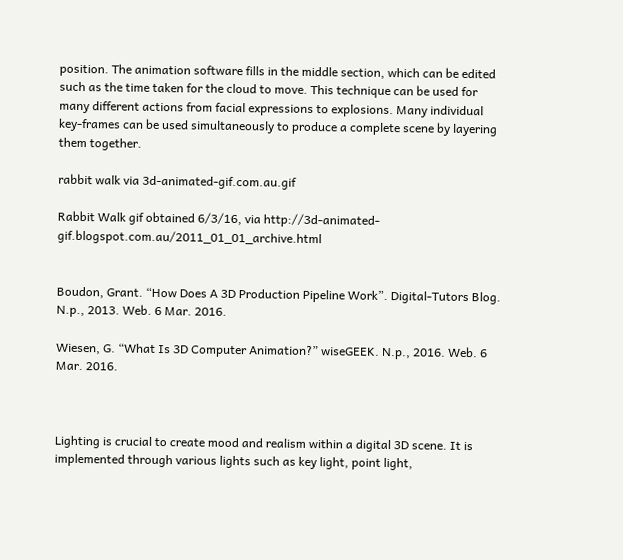position. The animation software fills in the middle section, which can be edited such as the time taken for the cloud to move. This technique can be used for many different actions from facial expressions to explosions. Many individual key-frames can be used simultaneously to produce a complete scene by layering them together.

rabbit walk via 3d-animated-gif.com.au.gif

Rabbit Walk gif obtained 6/3/16, via http://3d-animated-gif.blogspot.com.au/2011_01_01_archive.html


Boudon, Grant. “How Does A 3D Production Pipeline Work”. Digital-Tutors Blog. N.p., 2013. Web. 6 Mar. 2016.

Wiesen, G. “What Is 3D Computer Animation?” wiseGEEK. N.p., 2016. Web. 6 Mar. 2016.



Lighting is crucial to create mood and realism within a digital 3D scene. It is implemented through various lights such as key light, point light,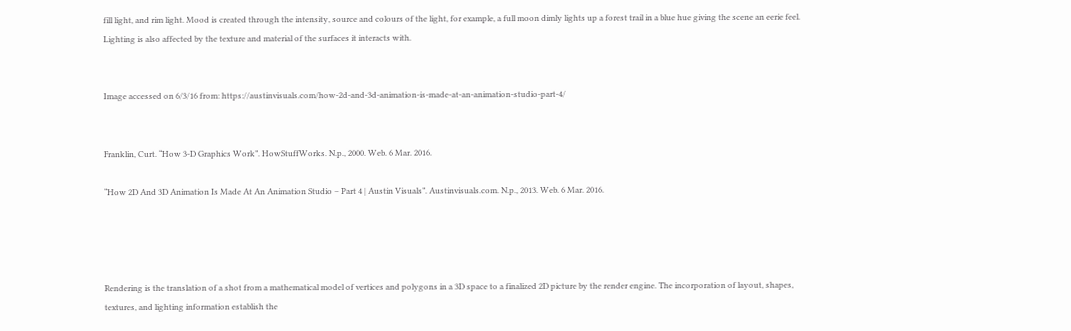fill light, and rim light. Mood is created through the intensity, source and colours of the light, for example, a full moon dimly lights up a forest trail in a blue hue giving the scene an eerie feel. Lighting is also affected by the texture and material of the surfaces it interacts with.


Image accessed on 6/3/16 from: https://austinvisuals.com/how-2d-and-3d-animation-is-made-at-an-animation-studio-part-4/


Franklin, Curt. “How 3-D Graphics Work”. HowStuffWorks. N.p., 2000. Web. 6 Mar. 2016.

“How 2D And 3D Animation Is Made At An Animation Studio – Part 4 | Austin Visuals”. Austinvisuals.com. N.p., 2013. Web. 6 Mar. 2016.




Rendering is the translation of a shot from a mathematical model of vertices and polygons in a 3D space to a finalized 2D picture by the render engine. The incorporation of layout, shapes, textures, and lighting information establish the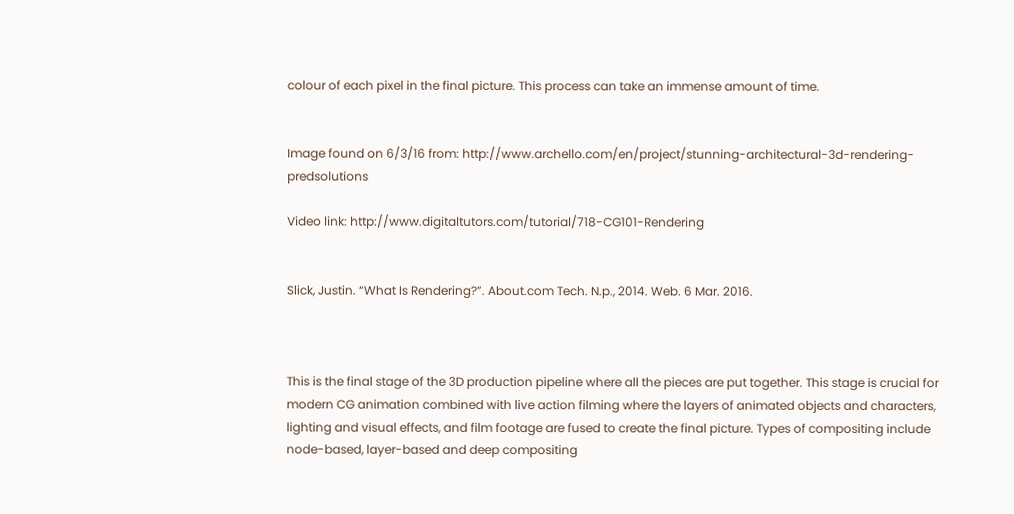colour of each pixel in the final picture. This process can take an immense amount of time.


Image found on 6/3/16 from: http://www.archello.com/en/project/stunning-architectural-3d-rendering-predsolutions

Video link: http://www.digitaltutors.com/tutorial/718-CG101-Rendering


Slick, Justin. “What Is Rendering?”. About.com Tech. N.p., 2014. Web. 6 Mar. 2016.



This is the final stage of the 3D production pipeline where all the pieces are put together. This stage is crucial for modern CG animation combined with live action filming where the layers of animated objects and characters, lighting and visual effects, and film footage are fused to create the final picture. Types of compositing include node-based, layer-based and deep compositing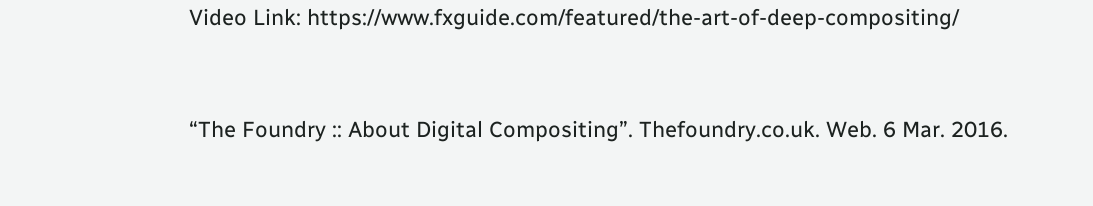Video Link: https://www.fxguide.com/featured/the-art-of-deep-compositing/


“The Foundry :: About Digital Compositing”. Thefoundry.co.uk. Web. 6 Mar. 2016.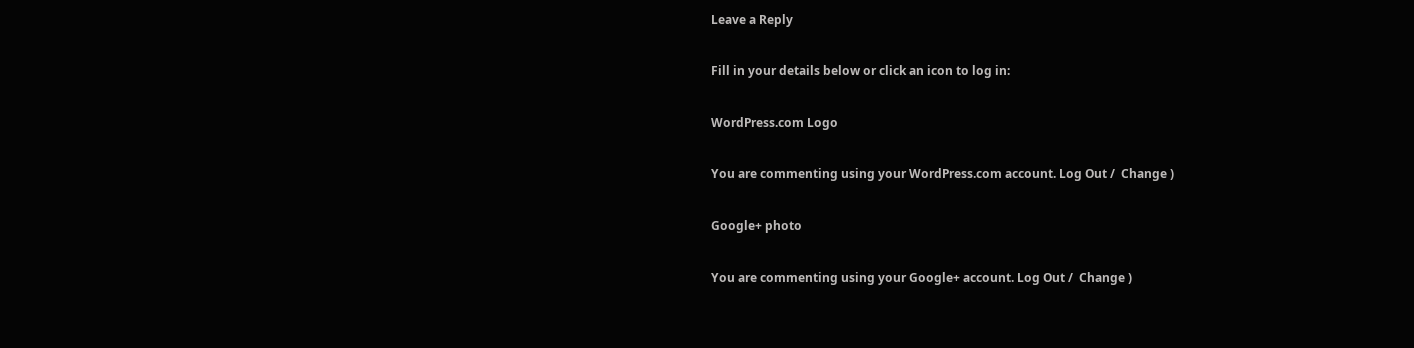Leave a Reply

Fill in your details below or click an icon to log in:

WordPress.com Logo

You are commenting using your WordPress.com account. Log Out /  Change )

Google+ photo

You are commenting using your Google+ account. Log Out /  Change )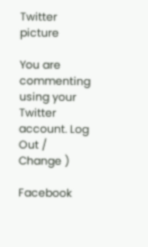Twitter picture

You are commenting using your Twitter account. Log Out /  Change )

Facebook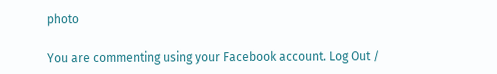photo

You are commenting using your Facebook account. Log Out /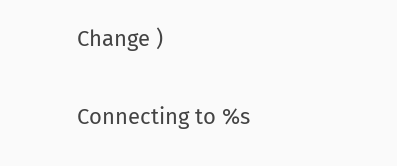Change )


Connecting to %s